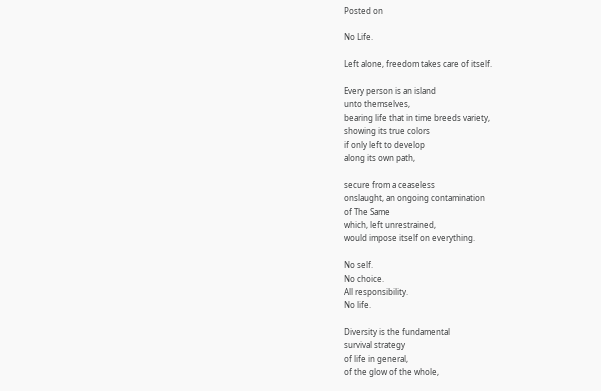Posted on

No Life.

Left alone, freedom takes care of itself.

Every person is an island
unto themselves,
bearing life that in time breeds variety,
showing its true colors
if only left to develop
along its own path,

secure from a ceaseless
onslaught, an ongoing contamination
of The Same
which, left unrestrained,
would impose itself on everything.

No self.
No choice.
All responsibility.
No life.

Diversity is the fundamental
survival strategy
of life in general,
of the glow of the whole,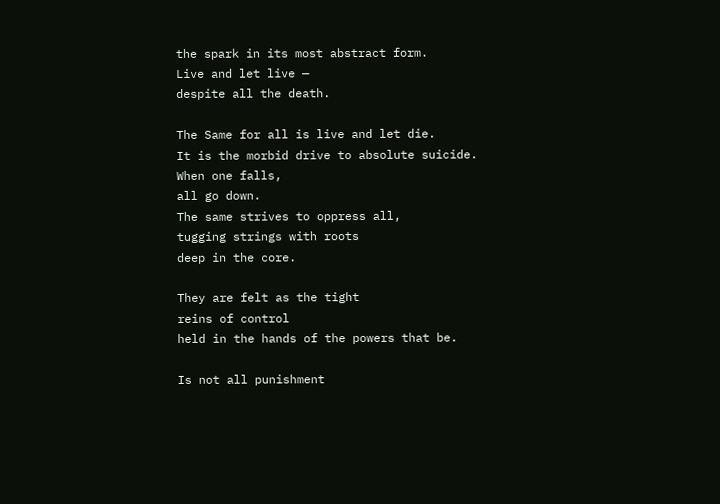the spark in its most abstract form.
Live and let live —
despite all the death.

The Same for all is live and let die.
It is the morbid drive to absolute suicide.
When one falls,
all go down.
The same strives to oppress all,
tugging strings with roots
deep in the core.

They are felt as the tight
reins of control
held in the hands of the powers that be.

Is not all punishment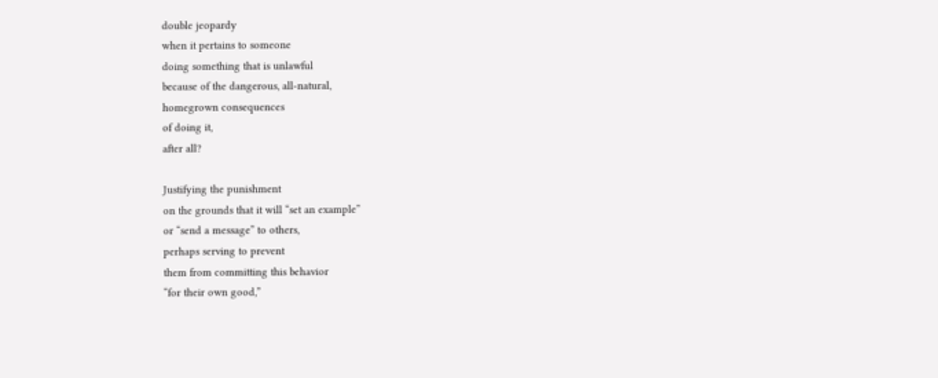double jeopardy
when it pertains to someone
doing something that is unlawful
because of the dangerous, all-natural,
homegrown consequences
of doing it,
after all?

Justifying the punishment
on the grounds that it will “set an example”
or “send a message” to others,
perhaps serving to prevent
them from committing this behavior
“for their own good,”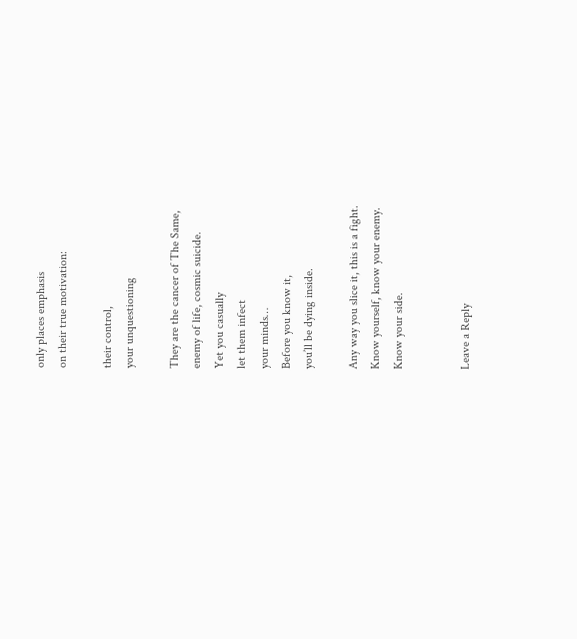only places emphasis
on their true motivation:

their control,
your unquestioning

They are the cancer of The Same,
enemy of life, cosmic suicide.
Yet you casually
let them infect
your minds…
Before you know it,
you’ll be dying inside.

Any way you slice it, this is a fight.
Know yourself, know your enemy.
Know your side.


Leave a Reply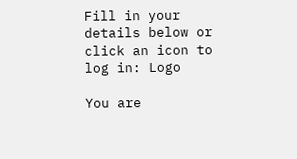Fill in your details below or click an icon to log in: Logo

You are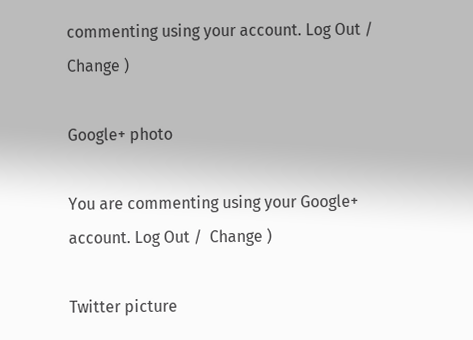commenting using your account. Log Out /  Change )

Google+ photo

You are commenting using your Google+ account. Log Out /  Change )

Twitter picture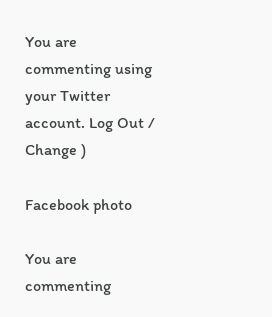You are commenting using your Twitter account. Log Out /  Change )

Facebook photo

You are commenting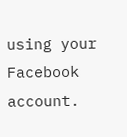using your Facebook account.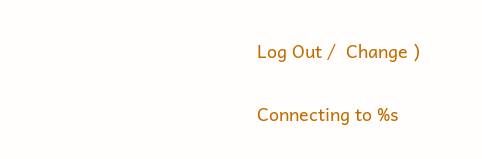Log Out /  Change )


Connecting to %s